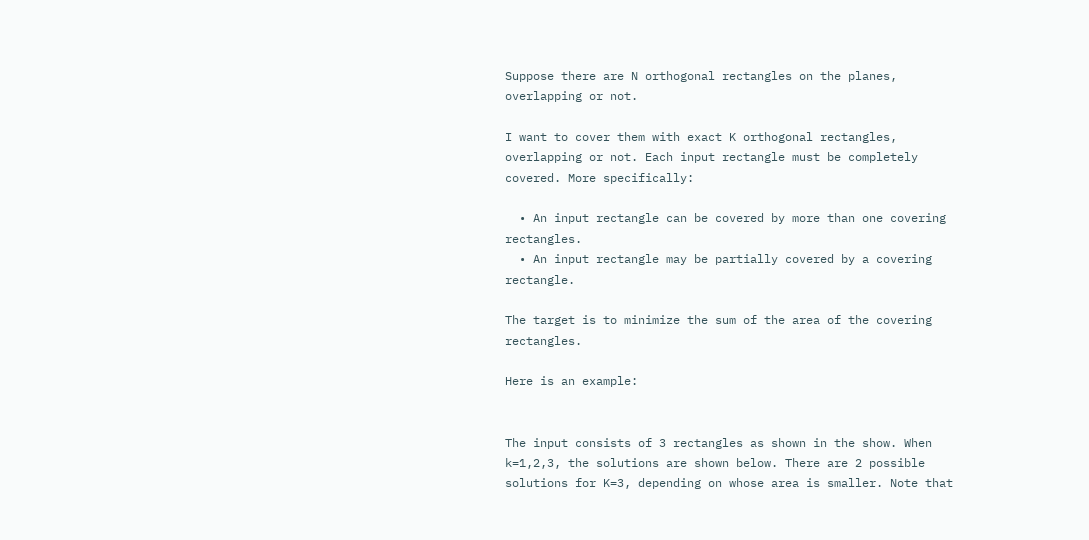Suppose there are N orthogonal rectangles on the planes, overlapping or not.

I want to cover them with exact K orthogonal rectangles, overlapping or not. Each input rectangle must be completely covered. More specifically:

  • An input rectangle can be covered by more than one covering rectangles.
  • An input rectangle may be partially covered by a covering rectangle.

The target is to minimize the sum of the area of the covering rectangles.

Here is an example:


The input consists of 3 rectangles as shown in the show. When k=1,2,3, the solutions are shown below. There are 2 possible solutions for K=3, depending on whose area is smaller. Note that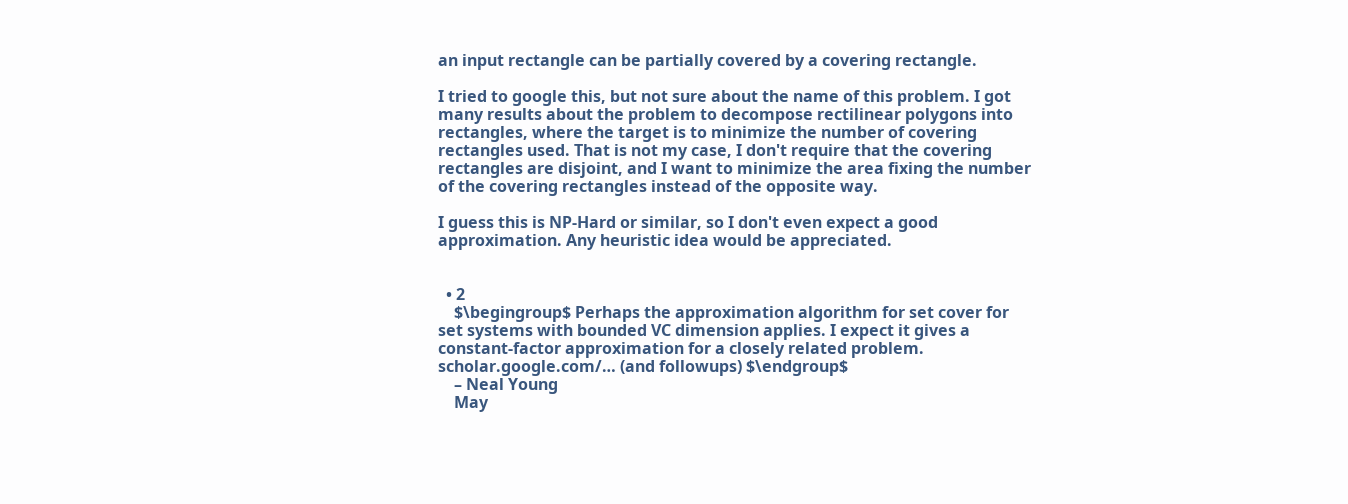an input rectangle can be partially covered by a covering rectangle.

I tried to google this, but not sure about the name of this problem. I got many results about the problem to decompose rectilinear polygons into rectangles, where the target is to minimize the number of covering rectangles used. That is not my case, I don't require that the covering rectangles are disjoint, and I want to minimize the area fixing the number of the covering rectangles instead of the opposite way.

I guess this is NP-Hard or similar, so I don't even expect a good approximation. Any heuristic idea would be appreciated.


  • 2
    $\begingroup$ Perhaps the approximation algorithm for set cover for set systems with bounded VC dimension applies. I expect it gives a constant-factor approximation for a closely related problem. scholar.google.com/… (and followups) $\endgroup$
    – Neal Young
    May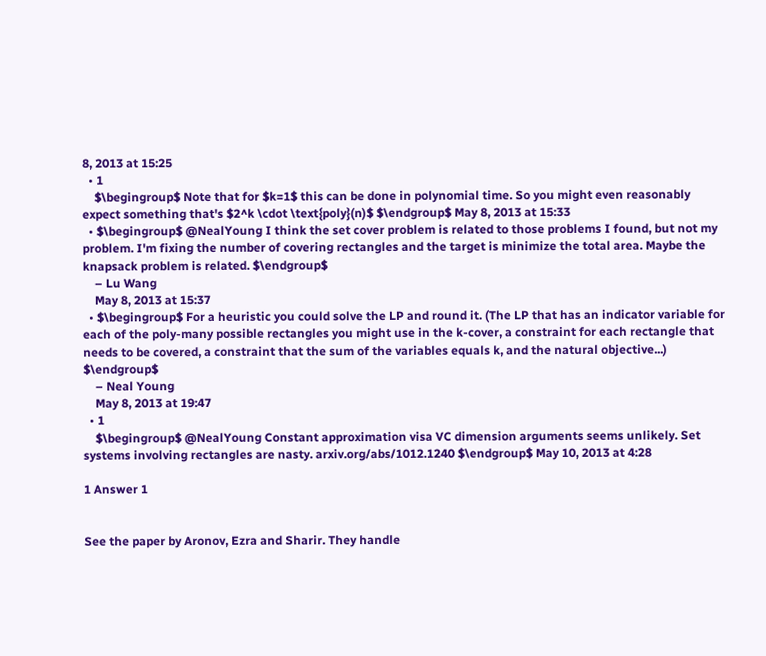8, 2013 at 15:25
  • 1
    $\begingroup$ Note that for $k=1$ this can be done in polynomial time. So you might even reasonably expect something that's $2^k \cdot \text{poly}(n)$ $\endgroup$ May 8, 2013 at 15:33
  • $\begingroup$ @NealYoung I think the set cover problem is related to those problems I found, but not my problem. I'm fixing the number of covering rectangles and the target is minimize the total area. Maybe the knapsack problem is related. $\endgroup$
    – Lu Wang
    May 8, 2013 at 15:37
  • $\begingroup$ For a heuristic you could solve the LP and round it. (The LP that has an indicator variable for each of the poly-many possible rectangles you might use in the k-cover, a constraint for each rectangle that needs to be covered, a constraint that the sum of the variables equals k, and the natural objective...) $\endgroup$
    – Neal Young
    May 8, 2013 at 19:47
  • 1
    $\begingroup$ @NealYoung Constant approximation visa VC dimension arguments seems unlikely. Set systems involving rectangles are nasty. arxiv.org/abs/1012.1240 $\endgroup$ May 10, 2013 at 4:28

1 Answer 1


See the paper by Aronov, Ezra and Sharir. They handle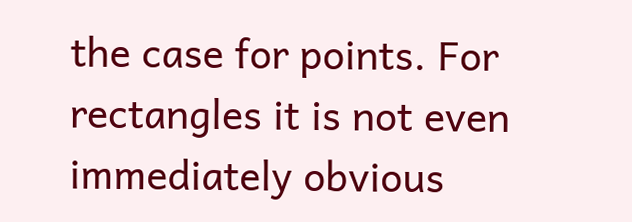the case for points. For rectangles it is not even immediately obvious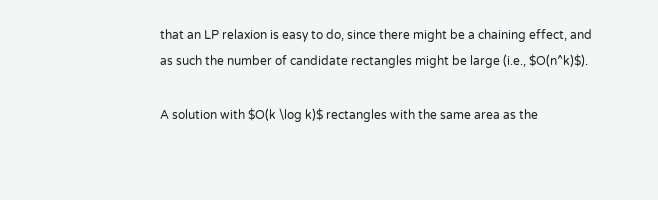that an LP relaxion is easy to do, since there might be a chaining effect, and as such the number of candidate rectangles might be large (i.e., $O(n^k)$).

A solution with $O(k \log k)$ rectangles with the same area as the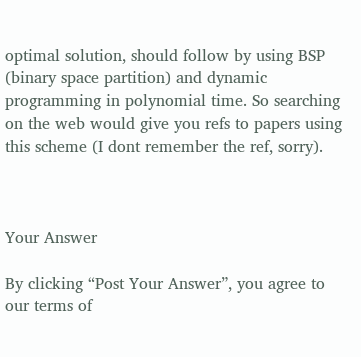optimal solution, should follow by using BSP (binary space partition) and dynamic programming in polynomial time. So searching on the web would give you refs to papers using this scheme (I dont remember the ref, sorry).



Your Answer

By clicking “Post Your Answer”, you agree to our terms of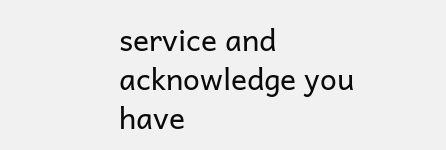service and acknowledge you have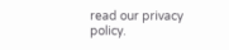read our privacy policy.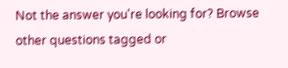Not the answer you're looking for? Browse other questions tagged or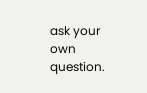ask your own question.